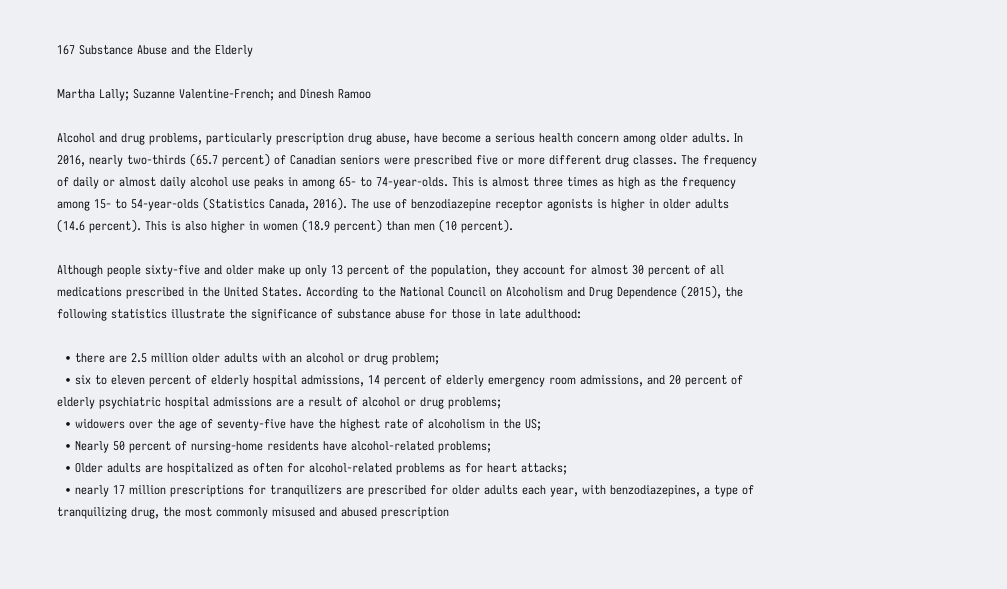167 Substance Abuse and the Elderly

Martha Lally; Suzanne Valentine-French; and Dinesh Ramoo

Alcohol and drug problems, particularly prescription drug abuse, have become a serious health concern among older adults. In 2016, nearly two-thirds (65.7 percent) of Canadian seniors were prescribed five or more different drug classes. The frequency of daily or almost daily alcohol use peaks in among 65- to 74-year-olds. This is almost three times as high as the frequency among 15- to 54-year-olds (Statistics Canada, 2016). The use of benzodiazepine receptor agonists is higher in older adults (14.6 percent). This is also higher in women (18.9 percent) than men (10 percent).

Although people sixty-five and older make up only 13 percent of the population, they account for almost 30 percent of all medications prescribed in the United States. According to the National Council on Alcoholism and Drug Dependence (2015), the following statistics illustrate the significance of substance abuse for those in late adulthood:

  • there are 2.5 million older adults with an alcohol or drug problem;
  • six to eleven percent of elderly hospital admissions, 14 percent of elderly emergency room admissions, and 20 percent of elderly psychiatric hospital admissions are a result of alcohol or drug problems;
  • widowers over the age of seventy-five have the highest rate of alcoholism in the US;
  • Nearly 50 percent of nursing-home residents have alcohol-related problems;
  • Older adults are hospitalized as often for alcohol-related problems as for heart attacks;
  • nearly 17 million prescriptions for tranquilizers are prescribed for older adults each year, with benzodiazepines, a type of tranquilizing drug, the most commonly misused and abused prescription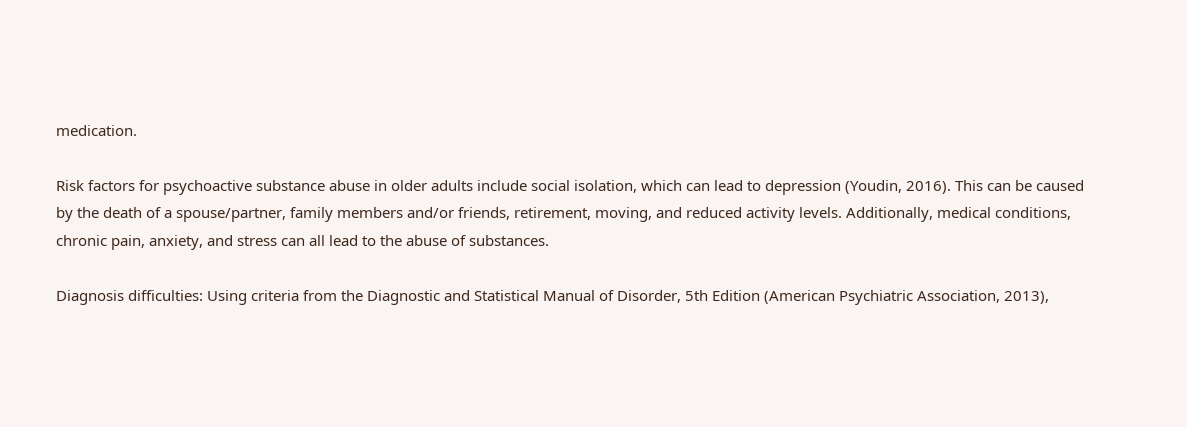medication.

Risk factors for psychoactive substance abuse in older adults include social isolation, which can lead to depression (Youdin, 2016). This can be caused by the death of a spouse/partner, family members and/or friends, retirement, moving, and reduced activity levels. Additionally, medical conditions, chronic pain, anxiety, and stress can all lead to the abuse of substances.

Diagnosis difficulties: Using criteria from the Diagnostic and Statistical Manual of Disorder, 5th Edition (American Psychiatric Association, 2013),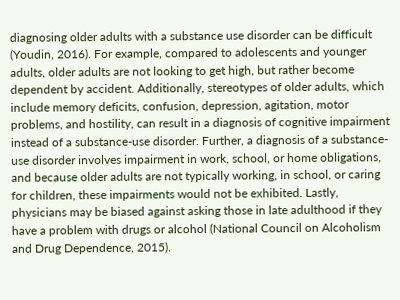diagnosing older adults with a substance use disorder can be difficult (Youdin, 2016). For example, compared to adolescents and younger adults, older adults are not looking to get high, but rather become dependent by accident. Additionally, stereotypes of older adults, which include memory deficits, confusion, depression, agitation, motor problems, and hostility, can result in a diagnosis of cognitive impairment instead of a substance-use disorder. Further, a diagnosis of a substance-use disorder involves impairment in work, school, or home obligations, and because older adults are not typically working, in school, or caring for children, these impairments would not be exhibited. Lastly, physicians may be biased against asking those in late adulthood if they have a problem with drugs or alcohol (National Council on Alcoholism and Drug Dependence, 2015).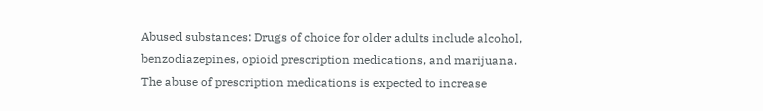Abused substances: Drugs of choice for older adults include alcohol, benzodiazepines, opioid prescription medications, and marijuana. The abuse of prescription medications is expected to increase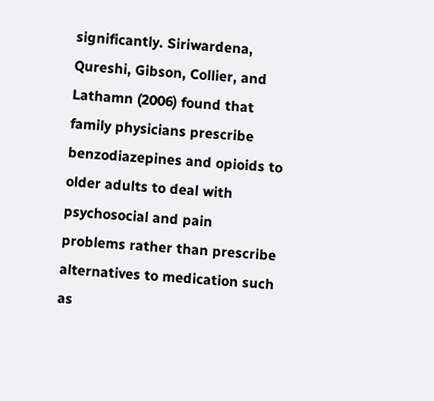significantly. Siriwardena, Qureshi, Gibson, Collier, and Lathamn (2006) found that family physicians prescribe benzodiazepines and opioids to older adults to deal with psychosocial and pain problems rather than prescribe alternatives to medication such as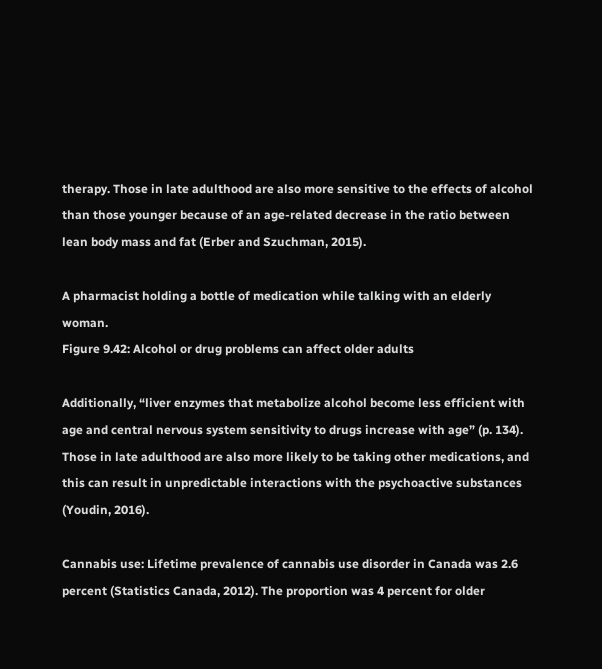therapy. Those in late adulthood are also more sensitive to the effects of alcohol than those younger because of an age-related decrease in the ratio between lean body mass and fat (Erber and Szuchman, 2015).

A pharmacist holding a bottle of medication while talking with an elderly woman.
Figure 9.42: Alcohol or drug problems can affect older adults

Additionally, “liver enzymes that metabolize alcohol become less efficient with age and central nervous system sensitivity to drugs increase with age” (p. 134). Those in late adulthood are also more likely to be taking other medications, and this can result in unpredictable interactions with the psychoactive substances (Youdin, 2016).

Cannabis use: Lifetime prevalence of cannabis use disorder in Canada was 2.6 percent (Statistics Canada, 2012). The proportion was 4 percent for older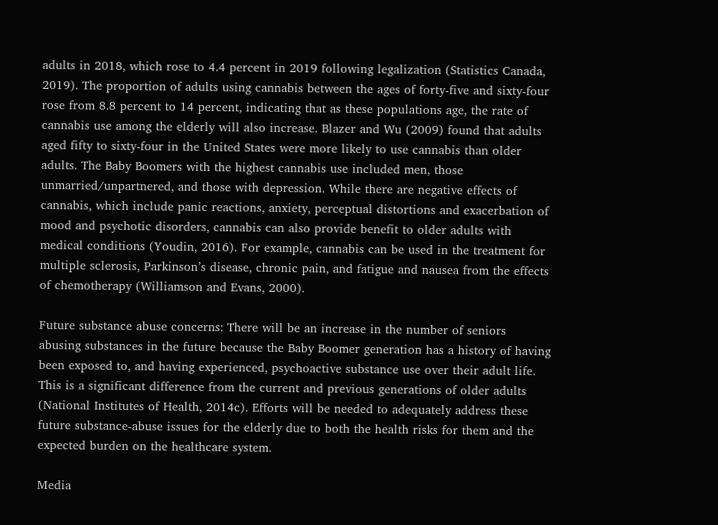adults in 2018, which rose to 4.4 percent in 2019 following legalization (Statistics Canada, 2019). The proportion of adults using cannabis between the ages of forty-five and sixty-four rose from 8.8 percent to 14 percent, indicating that as these populations age, the rate of cannabis use among the elderly will also increase. Blazer and Wu (2009) found that adults aged fifty to sixty-four in the United States were more likely to use cannabis than older adults. The Baby Boomers with the highest cannabis use included men, those unmarried/unpartnered, and those with depression. While there are negative effects of cannabis, which include panic reactions, anxiety, perceptual distortions and exacerbation of mood and psychotic disorders, cannabis can also provide benefit to older adults with medical conditions (Youdin, 2016). For example, cannabis can be used in the treatment for multiple sclerosis, Parkinson’s disease, chronic pain, and fatigue and nausea from the effects of chemotherapy (Williamson and Evans, 2000).

Future substance abuse concerns: There will be an increase in the number of seniors abusing substances in the future because the Baby Boomer generation has a history of having been exposed to, and having experienced, psychoactive substance use over their adult life. This is a significant difference from the current and previous generations of older adults (National Institutes of Health, 2014c). Efforts will be needed to adequately address these future substance-abuse issues for the elderly due to both the health risks for them and the expected burden on the healthcare system.

Media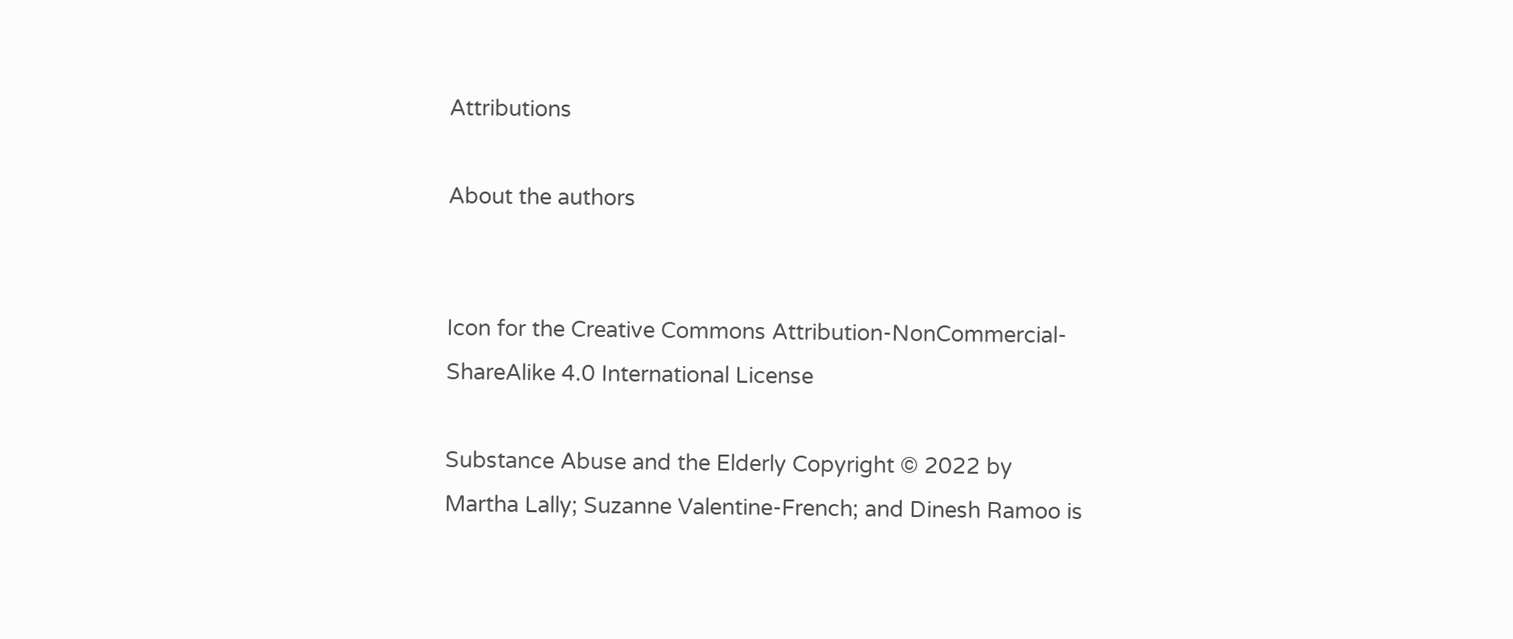Attributions

About the authors


Icon for the Creative Commons Attribution-NonCommercial-ShareAlike 4.0 International License

Substance Abuse and the Elderly Copyright © 2022 by Martha Lally; Suzanne Valentine-French; and Dinesh Ramoo is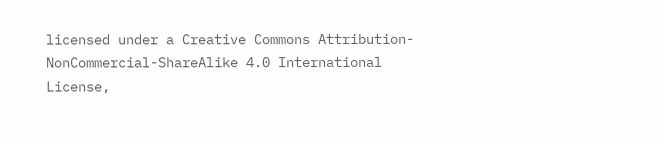licensed under a Creative Commons Attribution-NonCommercial-ShareAlike 4.0 International License,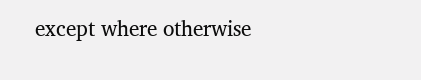except where otherwise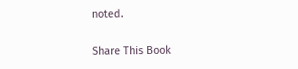noted.

Share This Book